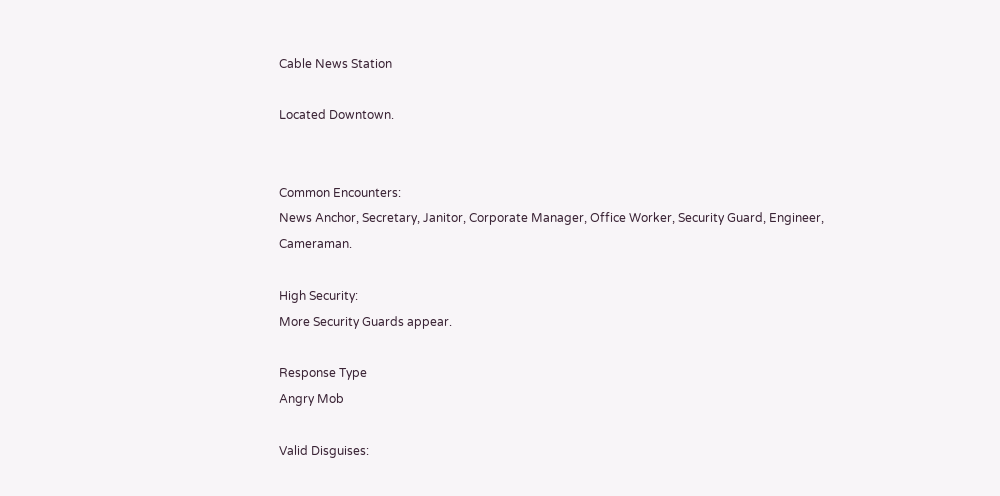Cable News Station

Located Downtown.


Common Encounters:
News Anchor, Secretary, Janitor, Corporate Manager, Office Worker, Security Guard, Engineer, Cameraman.

High Security:
More Security Guards appear.

Response Type
Angry Mob

Valid Disguises: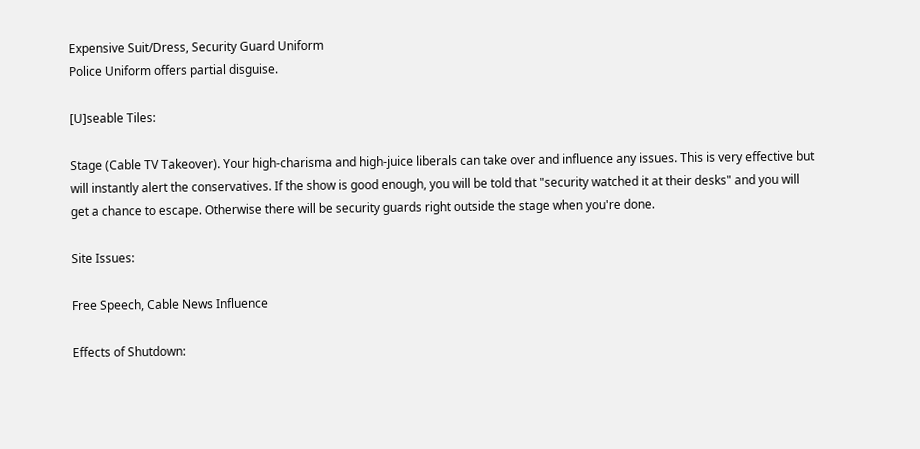Expensive Suit/Dress, Security Guard Uniform
Police Uniform offers partial disguise.

[U]seable Tiles:

Stage (Cable TV Takeover). Your high-charisma and high-juice liberals can take over and influence any issues. This is very effective but will instantly alert the conservatives. If the show is good enough, you will be told that "security watched it at their desks" and you will get a chance to escape. Otherwise there will be security guards right outside the stage when you're done.

Site Issues:

Free Speech, Cable News Influence

Effects of Shutdown: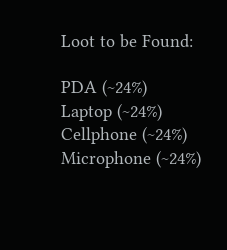Loot to be Found:

PDA (~24%)
Laptop (~24%)
Cellphone (~24%)
Microphone (~24%)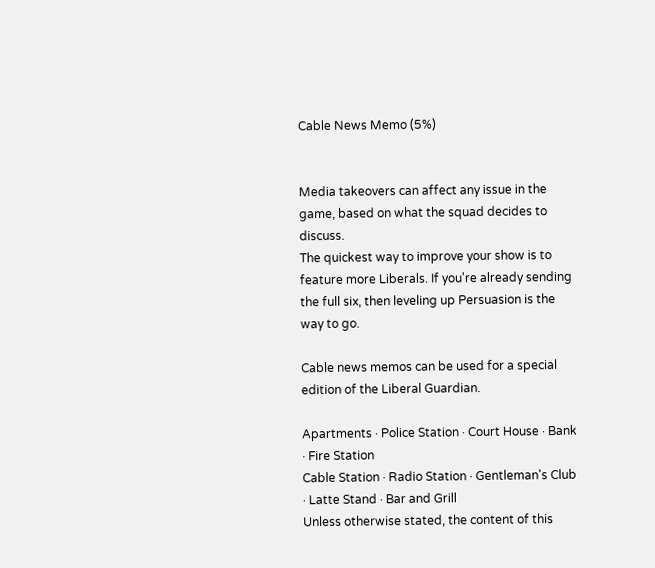Cable News Memo (5%)


Media takeovers can affect any issue in the game, based on what the squad decides to discuss.
The quickest way to improve your show is to feature more Liberals. If you're already sending the full six, then leveling up Persuasion is the way to go.

Cable news memos can be used for a special edition of the Liberal Guardian.

Apartments · Police Station · Court House · Bank · Fire Station
Cable Station · Radio Station · Gentleman's Club · Latte Stand · Bar and Grill
Unless otherwise stated, the content of this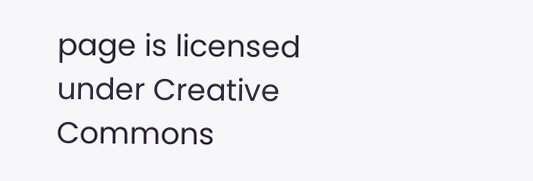page is licensed under Creative Commons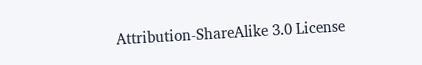Attribution-ShareAlike 3.0 License